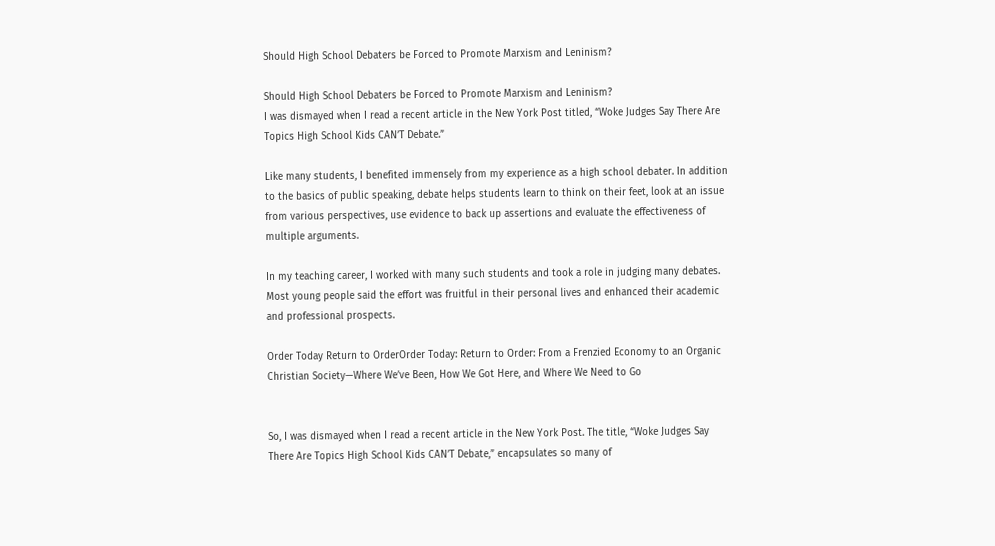Should High School Debaters be Forced to Promote Marxism and Leninism?

Should High School Debaters be Forced to Promote Marxism and Leninism?
I was dismayed when I read a recent article in the New York Post titled, “Woke Judges Say There Are Topics High School Kids CAN’T Debate.”

Like many students, I benefited immensely from my experience as a high school debater. In addition to the basics of public speaking, debate helps students learn to think on their feet, look at an issue from various perspectives, use evidence to back up assertions and evaluate the effectiveness of multiple arguments.

In my teaching career, I worked with many such students and took a role in judging many debates. Most young people said the effort was fruitful in their personal lives and enhanced their academic and professional prospects.

Order Today Return to OrderOrder Today: Return to Order: From a Frenzied Economy to an Organic Christian Society—Where We’ve Been, How We Got Here, and Where We Need to Go


So, I was dismayed when I read a recent article in the New York Post. The title, “Woke Judges Say There Are Topics High School Kids CAN’T Debate,” encapsulates so many of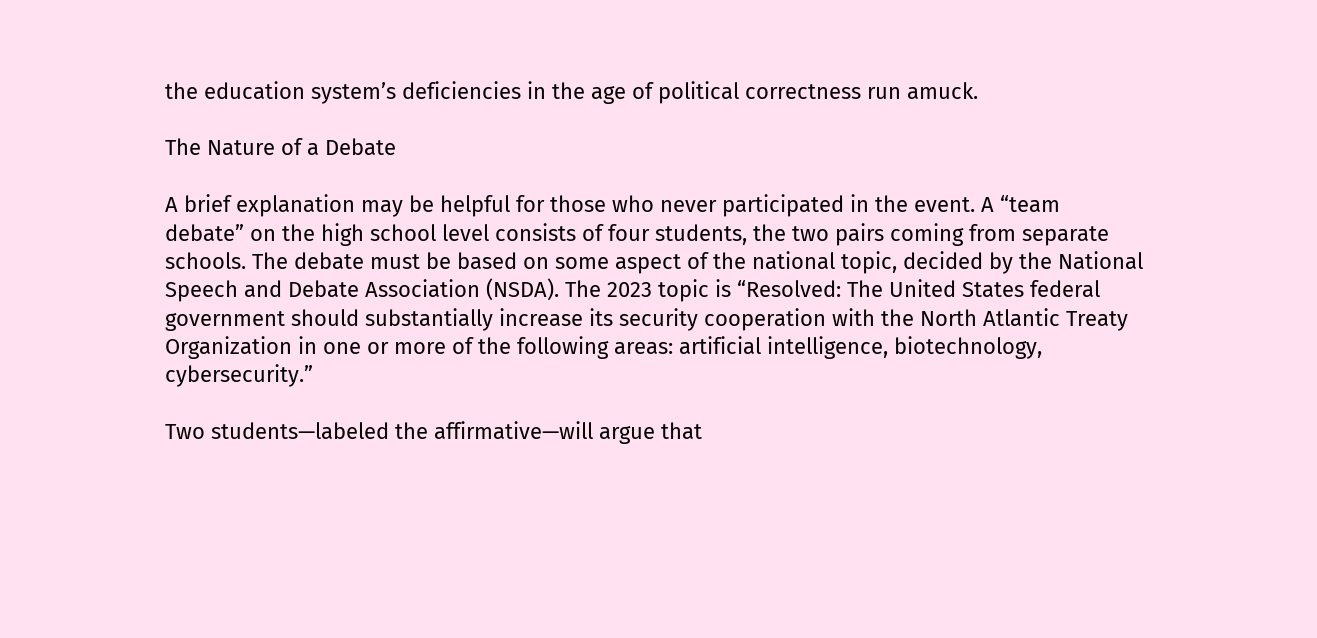the education system’s deficiencies in the age of political correctness run amuck.

The Nature of a Debate

A brief explanation may be helpful for those who never participated in the event. A “team debate” on the high school level consists of four students, the two pairs coming from separate schools. The debate must be based on some aspect of the national topic, decided by the National Speech and Debate Association (NSDA). The 2023 topic is “Resolved: The United States federal government should substantially increase its security cooperation with the North Atlantic Treaty Organization in one or more of the following areas: artificial intelligence, biotechnology, cybersecurity.”

Two students—labeled the affirmative—will argue that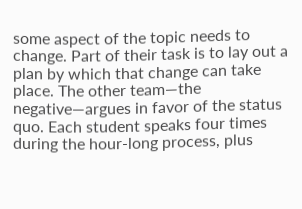some aspect of the topic needs to change. Part of their task is to lay out a plan by which that change can take place. The other team—the negative—argues in favor of the status quo. Each student speaks four times during the hour-long process, plus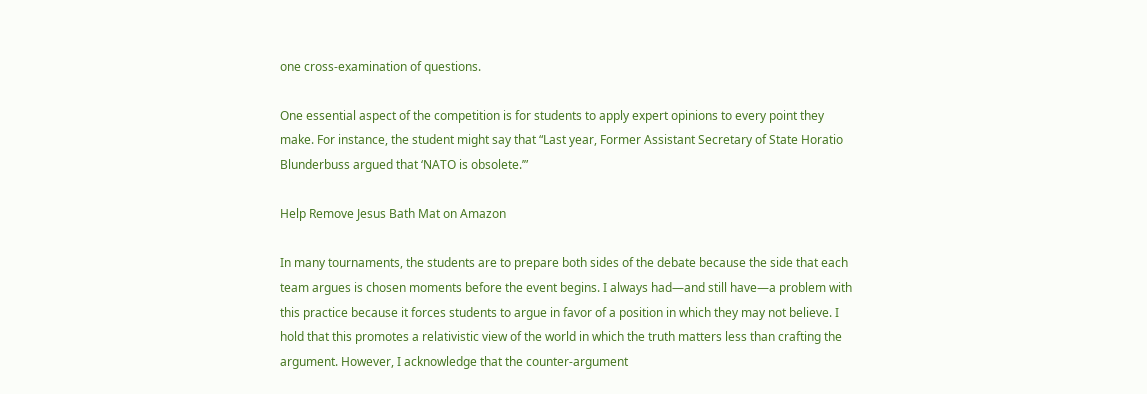one cross-examination of questions.

One essential aspect of the competition is for students to apply expert opinions to every point they make. For instance, the student might say that “Last year, Former Assistant Secretary of State Horatio Blunderbuss argued that ‘NATO is obsolete.’”

Help Remove Jesus Bath Mat on Amazon

In many tournaments, the students are to prepare both sides of the debate because the side that each team argues is chosen moments before the event begins. I always had—and still have—a problem with this practice because it forces students to argue in favor of a position in which they may not believe. I hold that this promotes a relativistic view of the world in which the truth matters less than crafting the argument. However, I acknowledge that the counter-argument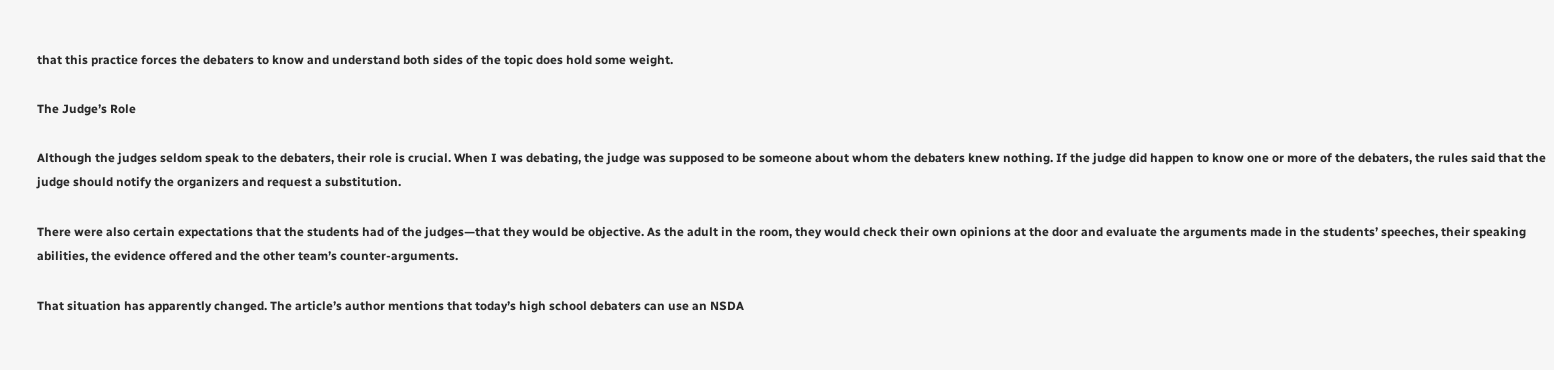that this practice forces the debaters to know and understand both sides of the topic does hold some weight.

The Judge’s Role

Although the judges seldom speak to the debaters, their role is crucial. When I was debating, the judge was supposed to be someone about whom the debaters knew nothing. If the judge did happen to know one or more of the debaters, the rules said that the judge should notify the organizers and request a substitution.

There were also certain expectations that the students had of the judges—that they would be objective. As the adult in the room, they would check their own opinions at the door and evaluate the arguments made in the students’ speeches, their speaking abilities, the evidence offered and the other team’s counter-arguments.

That situation has apparently changed. The article’s author mentions that today’s high school debaters can use an NSDA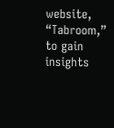website, “Tabroom,” to gain insights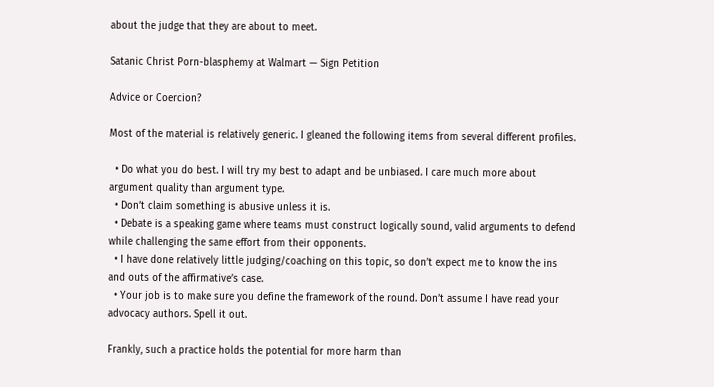about the judge that they are about to meet.

Satanic Christ Porn-blasphemy at Walmart — Sign Petition

Advice or Coercion?

Most of the material is relatively generic. I gleaned the following items from several different profiles.

  • Do what you do best. I will try my best to adapt and be unbiased. I care much more about argument quality than argument type.
  • Don’t claim something is abusive unless it is.
  • Debate is a speaking game where teams must construct logically sound, valid arguments to defend while challenging the same effort from their opponents.
  • I have done relatively little judging/coaching on this topic, so don’t expect me to know the ins and outs of the affirmative’s case.
  • Your job is to make sure you define the framework of the round. Don’t assume I have read your advocacy authors. Spell it out.

Frankly, such a practice holds the potential for more harm than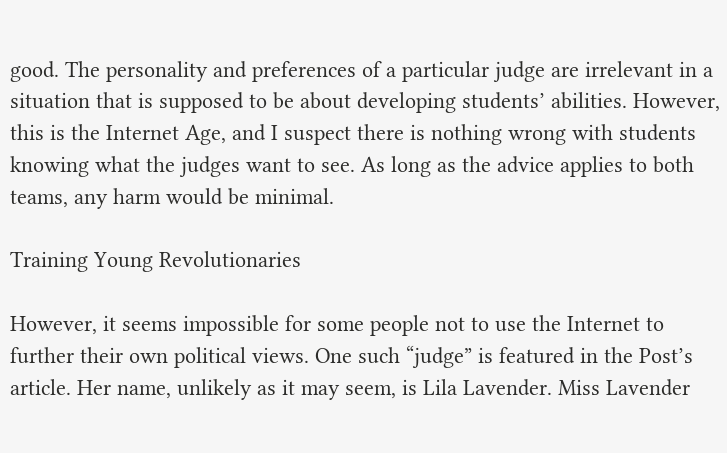good. The personality and preferences of a particular judge are irrelevant in a situation that is supposed to be about developing students’ abilities. However, this is the Internet Age, and I suspect there is nothing wrong with students knowing what the judges want to see. As long as the advice applies to both teams, any harm would be minimal.

Training Young Revolutionaries

However, it seems impossible for some people not to use the Internet to further their own political views. One such “judge” is featured in the Post’s article. Her name, unlikely as it may seem, is Lila Lavender. Miss Lavender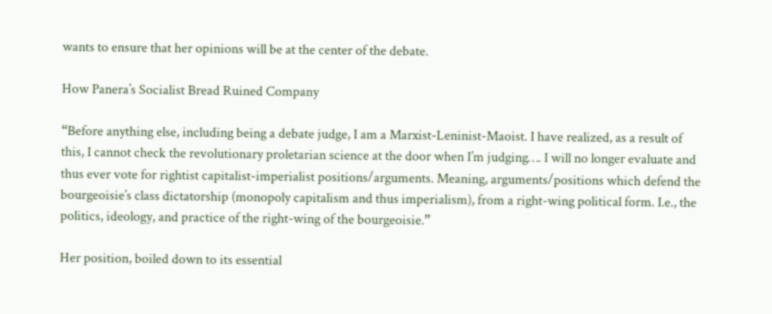wants to ensure that her opinions will be at the center of the debate.

How Panera’s Socialist Bread Ruined Company

“Before anything else, including being a debate judge, I am a Marxist-Leninist-Maoist. I have realized, as a result of this, I cannot check the revolutionary proletarian science at the door when I’m judging…. I will no longer evaluate and thus ever vote for rightist capitalist-imperialist positions/arguments. Meaning, arguments/positions which defend the bourgeoisie’s class dictatorship (monopoly capitalism and thus imperialism), from a right-wing political form. I.e., the politics, ideology, and practice of the right-wing of the bourgeoisie.”

Her position, boiled down to its essential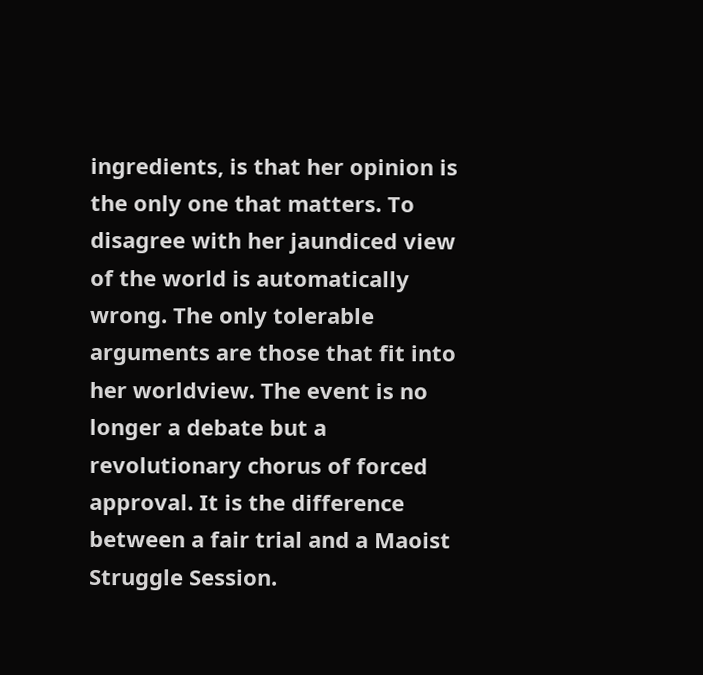ingredients, is that her opinion is the only one that matters. To disagree with her jaundiced view of the world is automatically wrong. The only tolerable arguments are those that fit into her worldview. The event is no longer a debate but a revolutionary chorus of forced approval. It is the difference between a fair trial and a Maoist Struggle Session.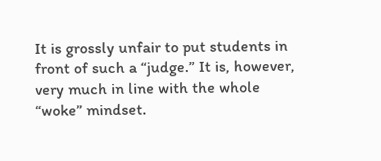It is grossly unfair to put students in front of such a “judge.” It is, however, very much in line with the whole “woke” mindset.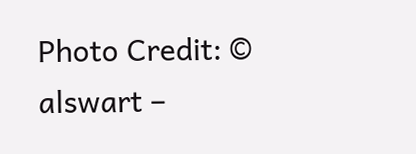Photo Credit: © alswart –